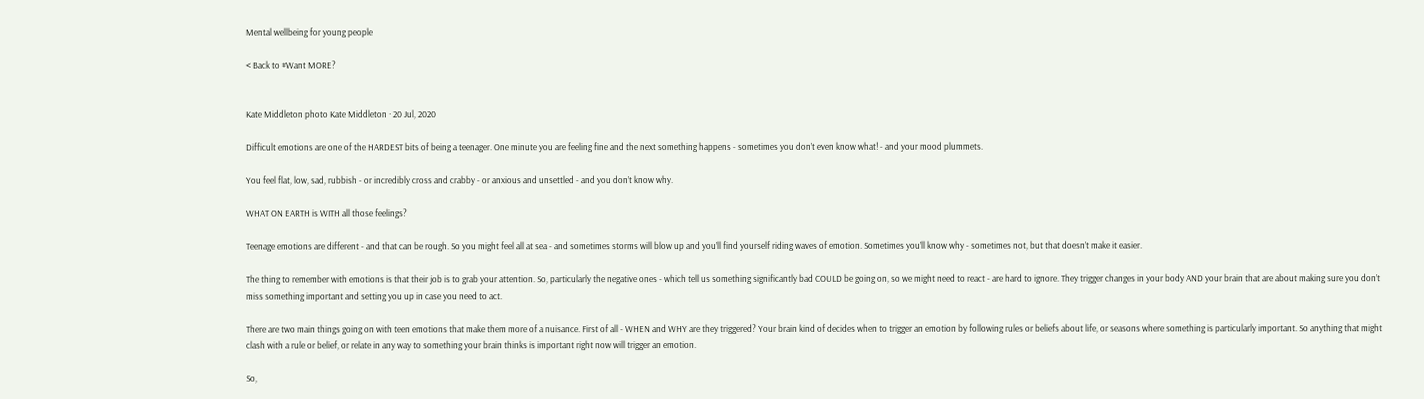Mental wellbeing for young people

< Back to #Want MORE?


Kate Middleton photo Kate Middleton · 20 Jul, 2020

Difficult emotions are one of the HARDEST bits of being a teenager. One minute you are feeling fine and the next something happens - sometimes you don’t even know what! - and your mood plummets.

You feel flat, low, sad, rubbish - or incredibly cross and crabby - or anxious and unsettled - and you don’t know why.

WHAT ON EARTH is WITH all those feelings?

Teenage emotions are different - and that can be rough. So you might feel all at sea - and sometimes storms will blow up and you’ll find yourself riding waves of emotion. Sometimes you’ll know why - sometimes not, but that doesn’t make it easier.

The thing to remember with emotions is that their job is to grab your attention. So, particularly the negative ones - which tell us something significantly bad COULD be going on, so we might need to react - are hard to ignore. They trigger changes in your body AND your brain that are about making sure you don’t miss something important and setting you up in case you need to act.

There are two main things going on with teen emotions that make them more of a nuisance. First of all - WHEN and WHY are they triggered? Your brain kind of decides when to trigger an emotion by following rules or beliefs about life, or seasons where something is particularly important. So anything that might clash with a rule or belief, or relate in any way to something your brain thinks is important right now will trigger an emotion.

So,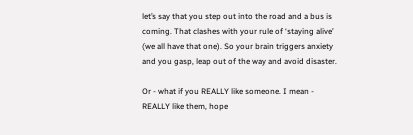let’s say that you step out into the road and a bus is coming. That clashes with your rule of ‘staying alive’ (we all have that one). So your brain triggers anxiety and you gasp, leap out of the way and avoid disaster.

Or - what if you REALLY like someone. I mean - REALLY like them, hope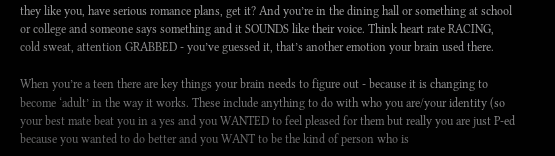they like you, have serious romance plans, get it? And you’re in the dining hall or something at school or college and someone says something and it SOUNDS like their voice. Think heart rate RACING, cold sweat, attention GRABBED - you’ve guessed it, that’s another emotion your brain used there.

When you’re a teen there are key things your brain needs to figure out - because it is changing to become ‘adult’ in the way it works. These include anything to do with who you are/your identity (so your best mate beat you in a yes and you WANTED to feel pleased for them but really you are just P-ed because you wanted to do better and you WANT to be the kind of person who is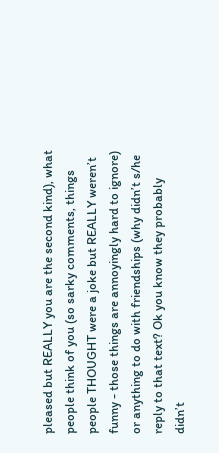pleased but REALLY you are the second kind), what people think of you (so sarky comments, things people THOUGHT were a joke but REALLY weren’t funny - those things are annoyingly hard to ignore) or anything to do with friendships (why didn’t s/he reply to that text? Ok you know they probably didn’t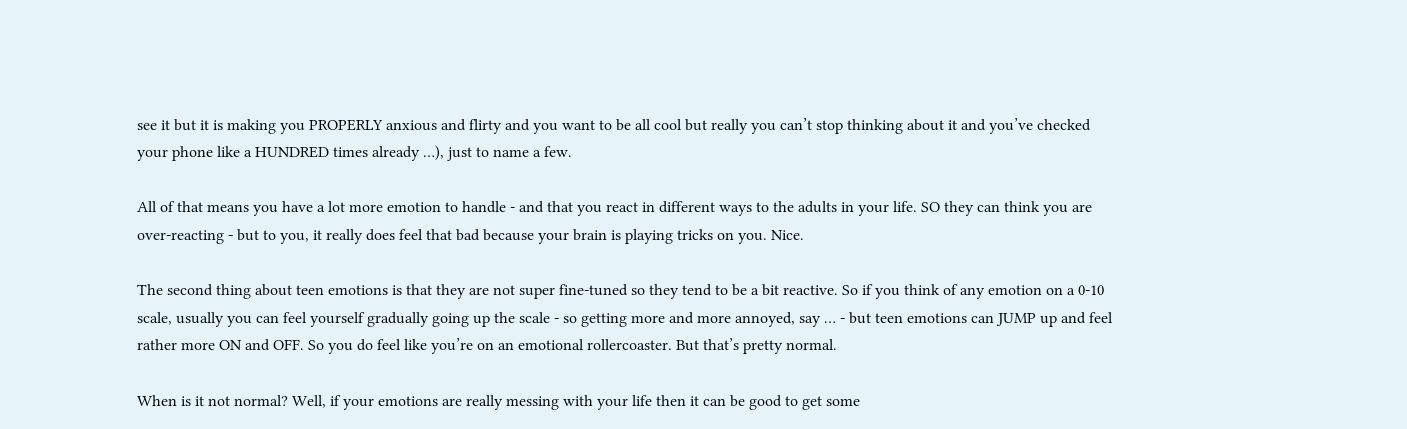see it but it is making you PROPERLY anxious and flirty and you want to be all cool but really you can’t stop thinking about it and you’ve checked your phone like a HUNDRED times already …), just to name a few.

All of that means you have a lot more emotion to handle - and that you react in different ways to the adults in your life. SO they can think you are over-reacting - but to you, it really does feel that bad because your brain is playing tricks on you. Nice.

The second thing about teen emotions is that they are not super fine-tuned so they tend to be a bit reactive. So if you think of any emotion on a 0-10 scale, usually you can feel yourself gradually going up the scale - so getting more and more annoyed, say … - but teen emotions can JUMP up and feel rather more ON and OFF. So you do feel like you’re on an emotional rollercoaster. But that’s pretty normal.

When is it not normal? Well, if your emotions are really messing with your life then it can be good to get some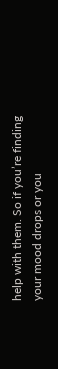help with them. So if you’re finding your mood drops or you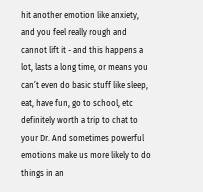hit another emotion like anxiety, and you feel really rough and cannot lift it - and this happens a lot, lasts a long time, or means you can’t even do basic stuff like sleep, eat, have fun, go to school, etc definitely worth a trip to chat to your Dr. And sometimes powerful emotions make us more likely to do things in an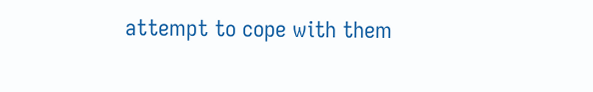attempt to cope with them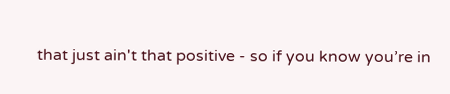that just ain't that positive - so if you know you’re in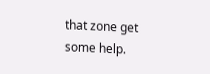that zone get some help.